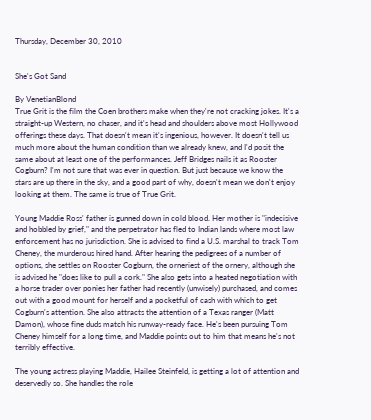Thursday, December 30, 2010


She's Got Sand

By VenetianBlond
True Grit is the film the Coen brothers make when they're not cracking jokes. It's a straight-up Western, no chaser, and it's head and shoulders above most Hollywood offerings these days. That doesn't mean it's ingenious, however. It doesn't tell us much more about the human condition than we already knew, and I'd posit the same about at least one of the performances. Jeff Bridges nails it as Rooster Cogburn? I'm not sure that was ever in question. But just because we know the stars are up there in the sky, and a good part of why, doesn't mean we don't enjoy looking at them. The same is true of True Grit.

Young Maddie Ross' father is gunned down in cold blood. Her mother is "indecisive and hobbled by grief," and the perpetrator has fled to Indian lands where most law enforcement has no jurisdiction. She is advised to find a U.S. marshal to track Tom Cheney, the murderous hired hand. After hearing the pedigrees of a number of options, she settles on Rooster Cogburn, the orneriest of the ornery, although she is advised he "does like to pull a cork." She also gets into a heated negotiation with a horse trader over ponies her father had recently (unwisely) purchased, and comes out with a good mount for herself and a pocketful of cash with which to get Cogburn's attention. She also attracts the attention of a Texas ranger (Matt Damon), whose fine duds match his runway-ready face. He's been pursuing Tom Cheney himself for a long time, and Maddie points out to him that means he's not terribly effective.

The young actress playing Maddie, Hailee Steinfeld, is getting a lot of attention and deservedly so. She handles the role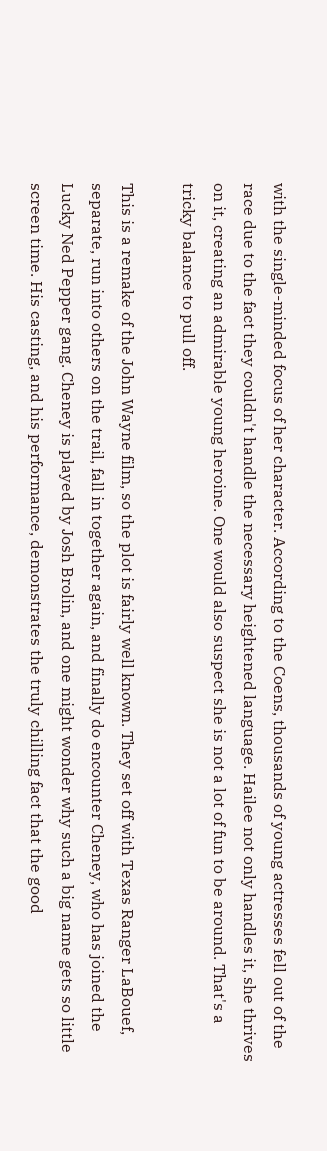with the single-minded focus of her character. According to the Coens, thousands of young actresses fell out of the race due to the fact they couldn't handle the necessary heightened language. Hailee not only handles it, she thrives on it, creating an admirable young heroine. One would also suspect she is not a lot of fun to be around. That's a tricky balance to pull off.

This is a remake of the John Wayne film, so the plot is fairly well known. They set off with Texas Ranger LaBouef, separate, run into others on the trail, fall in together again, and finally do encounter Cheney, who has joined the Lucky Ned Pepper gang. Cheney is played by Josh Brolin, and one might wonder why such a big name gets so little screen time. His casting, and his performance, demonstrates the truly chilling fact that the good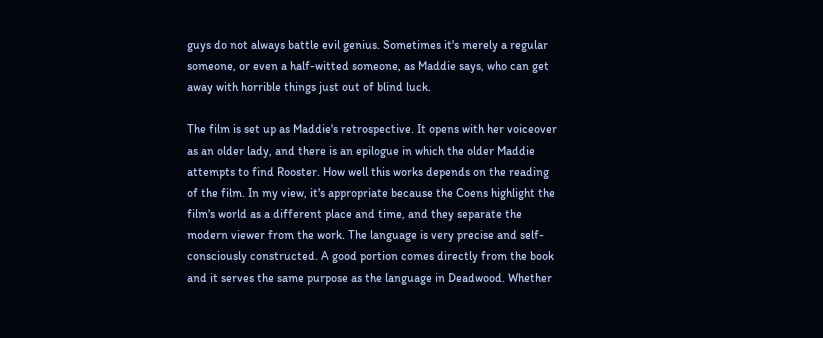guys do not always battle evil genius. Sometimes it's merely a regular someone, or even a half-witted someone, as Maddie says, who can get away with horrible things just out of blind luck.

The film is set up as Maddie's retrospective. It opens with her voiceover as an older lady, and there is an epilogue in which the older Maddie attempts to find Rooster. How well this works depends on the reading of the film. In my view, it's appropriate because the Coens highlight the film's world as a different place and time, and they separate the modern viewer from the work. The language is very precise and self-consciously constructed. A good portion comes directly from the book and it serves the same purpose as the language in Deadwood. Whether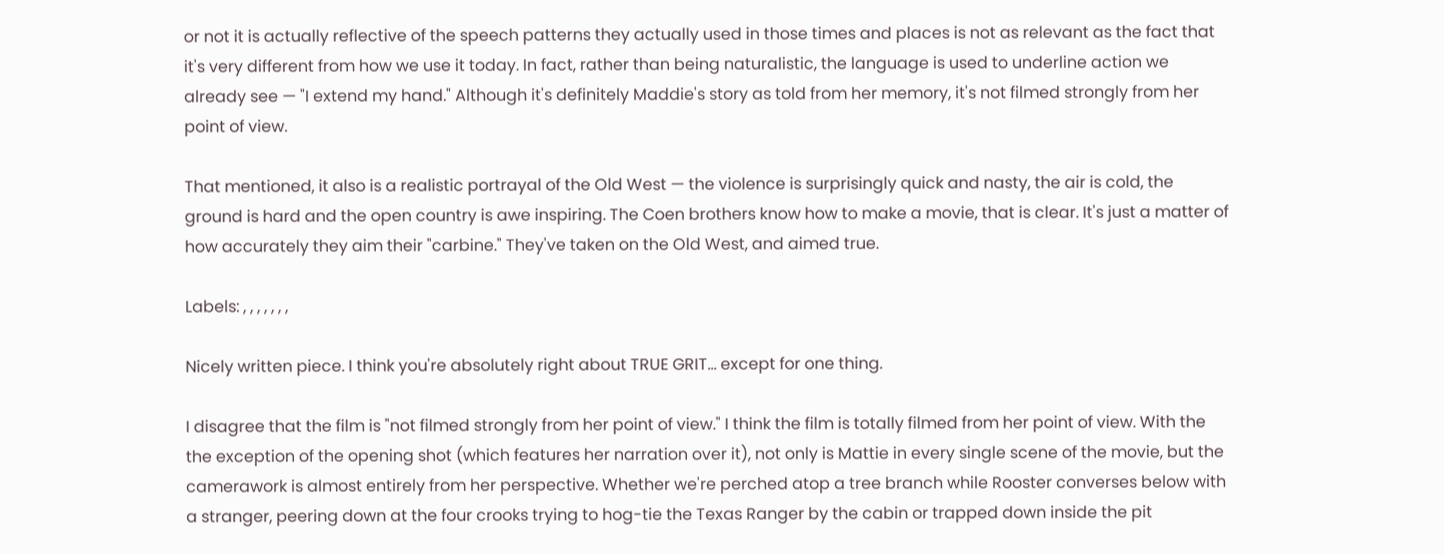or not it is actually reflective of the speech patterns they actually used in those times and places is not as relevant as the fact that it's very different from how we use it today. In fact, rather than being naturalistic, the language is used to underline action we already see — "I extend my hand." Although it's definitely Maddie's story as told from her memory, it's not filmed strongly from her point of view.

That mentioned, it also is a realistic portrayal of the Old West — the violence is surprisingly quick and nasty, the air is cold, the ground is hard and the open country is awe inspiring. The Coen brothers know how to make a movie, that is clear. It's just a matter of how accurately they aim their "carbine." They've taken on the Old West, and aimed true.

Labels: , , , , , , ,

Nicely written piece. I think you're absolutely right about TRUE GRIT... except for one thing.

I disagree that the film is "not filmed strongly from her point of view." I think the film is totally filmed from her point of view. With the the exception of the opening shot (which features her narration over it), not only is Mattie in every single scene of the movie, but the camerawork is almost entirely from her perspective. Whether we're perched atop a tree branch while Rooster converses below with a stranger, peering down at the four crooks trying to hog-tie the Texas Ranger by the cabin or trapped down inside the pit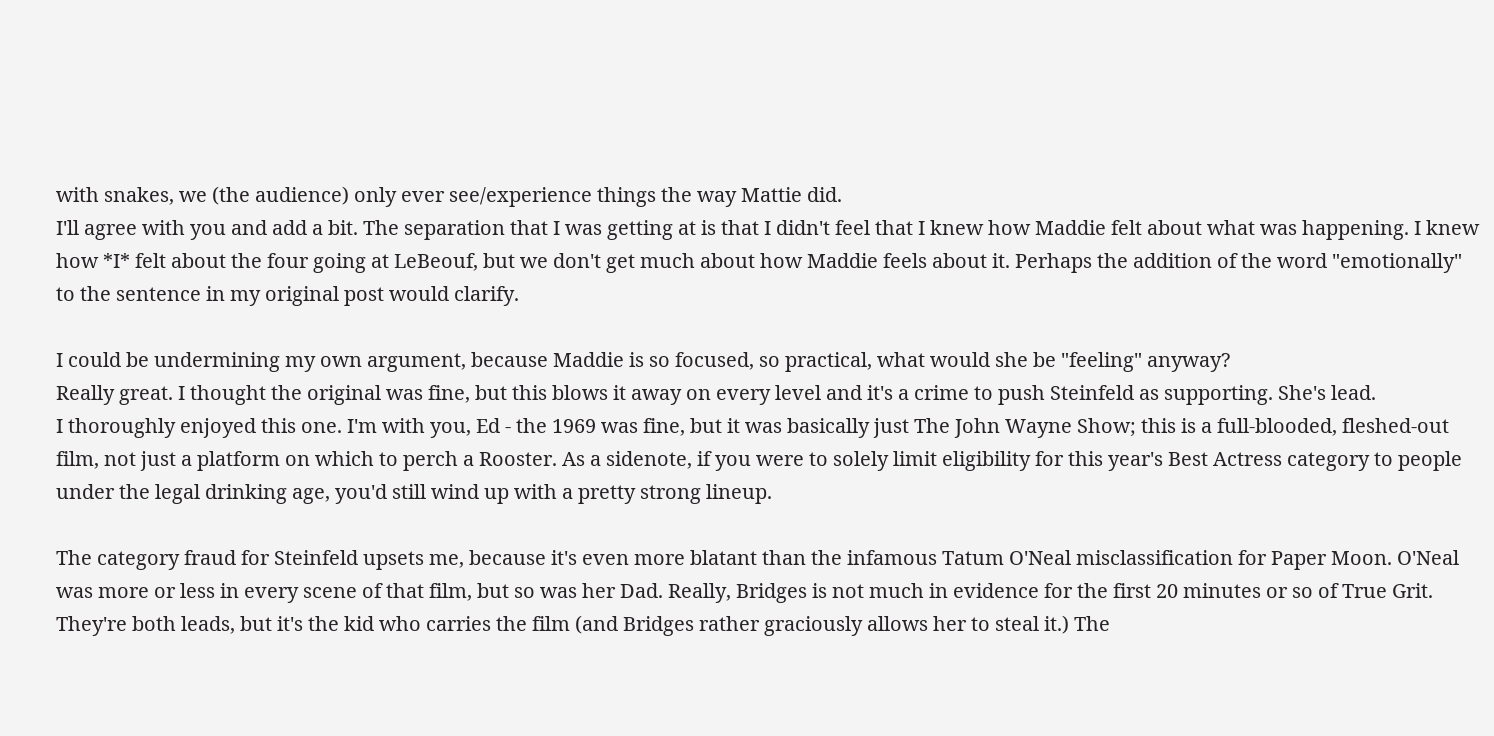with snakes, we (the audience) only ever see/experience things the way Mattie did.
I'll agree with you and add a bit. The separation that I was getting at is that I didn't feel that I knew how Maddie felt about what was happening. I knew how *I* felt about the four going at LeBeouf, but we don't get much about how Maddie feels about it. Perhaps the addition of the word "emotionally" to the sentence in my original post would clarify.

I could be undermining my own argument, because Maddie is so focused, so practical, what would she be "feeling" anyway?
Really great. I thought the original was fine, but this blows it away on every level and it's a crime to push Steinfeld as supporting. She's lead.
I thoroughly enjoyed this one. I'm with you, Ed - the 1969 was fine, but it was basically just The John Wayne Show; this is a full-blooded, fleshed-out film, not just a platform on which to perch a Rooster. As a sidenote, if you were to solely limit eligibility for this year's Best Actress category to people under the legal drinking age, you'd still wind up with a pretty strong lineup.

The category fraud for Steinfeld upsets me, because it's even more blatant than the infamous Tatum O'Neal misclassification for Paper Moon. O'Neal was more or less in every scene of that film, but so was her Dad. Really, Bridges is not much in evidence for the first 20 minutes or so of True Grit. They're both leads, but it's the kid who carries the film (and Bridges rather graciously allows her to steal it.) The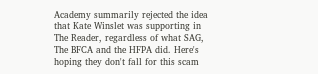Academy summarily rejected the idea that Kate Winslet was supporting in The Reader, regardless of what SAG, The BFCA and the HFPA did. Here's hoping they don't fall for this scam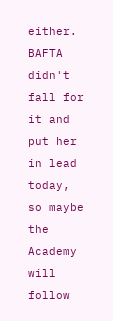either.
BAFTA didn't fall for it and put her in lead today, so maybe the Academy will follow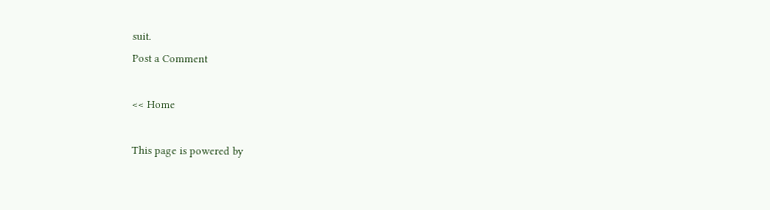suit.
Post a Comment

<< Home

This page is powered by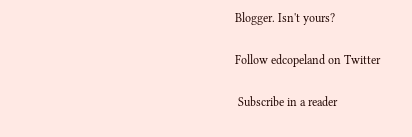Blogger. Isn't yours?

Follow edcopeland on Twitter

 Subscribe in a reader